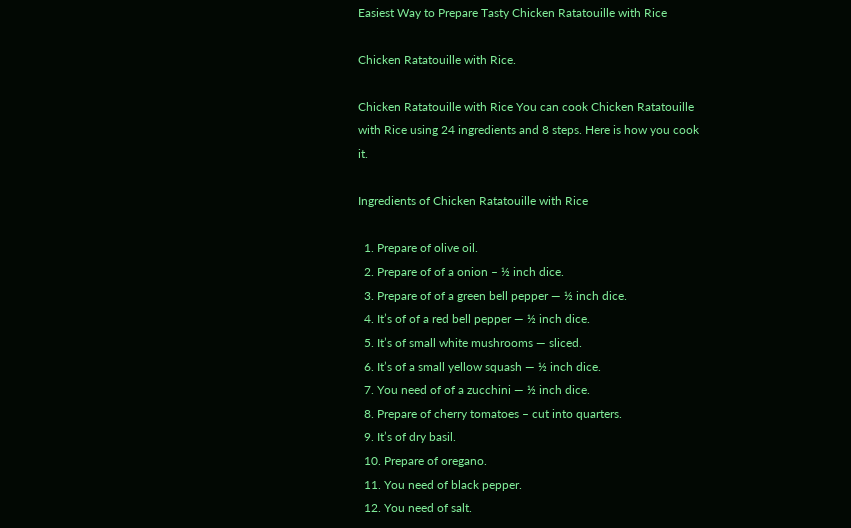Easiest Way to Prepare Tasty Chicken Ratatouille with Rice

Chicken Ratatouille with Rice.

Chicken Ratatouille with Rice You can cook Chicken Ratatouille with Rice using 24 ingredients and 8 steps. Here is how you cook it.

Ingredients of Chicken Ratatouille with Rice

  1. Prepare of olive oil.
  2. Prepare of of a onion – ½ inch dice.
  3. Prepare of of a green bell pepper — ½ inch dice.
  4. It’s of of a red bell pepper — ½ inch dice.
  5. It’s of small white mushrooms — sliced.
  6. It’s of a small yellow squash — ½ inch dice.
  7. You need of of a zucchini — ½ inch dice.
  8. Prepare of cherry tomatoes – cut into quarters.
  9. It’s of dry basil.
  10. Prepare of oregano.
  11. You need of black pepper.
  12. You need of salt.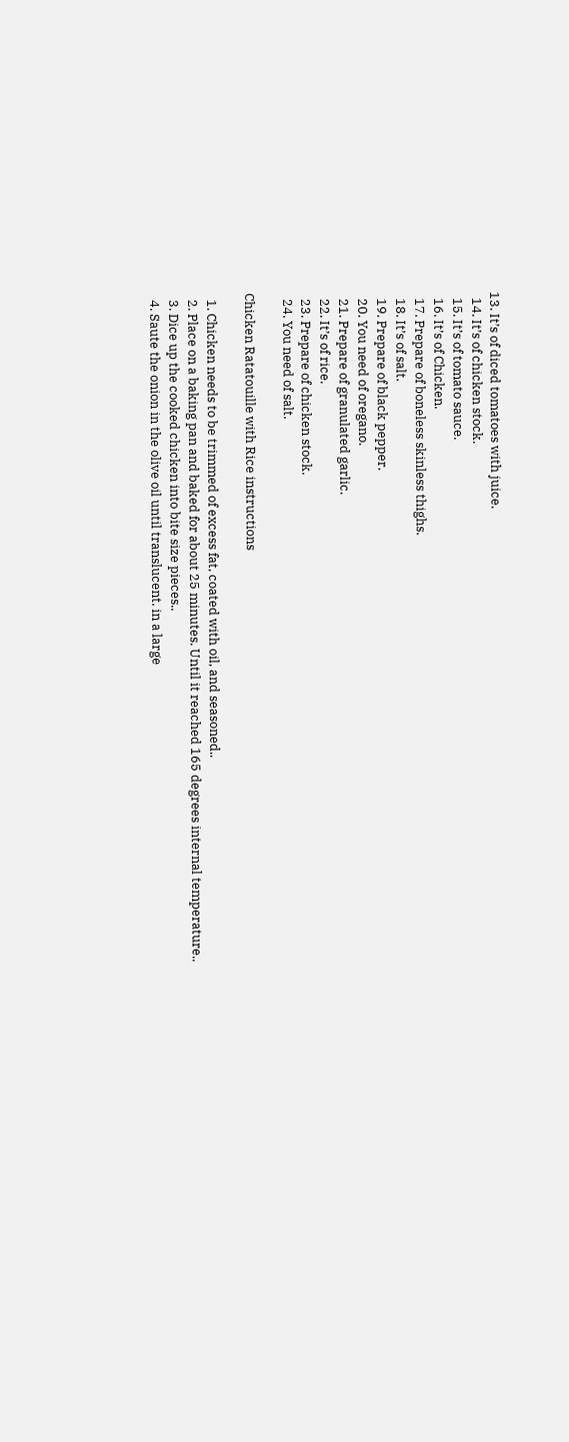13. It’s of diced tomatoes with juice.
  14. It’s of chicken stock.
  15. It’s of tomato sauce.
  16. It’s of Chicken.
  17. Prepare of boneless skinless thighs.
  18. It’s of salt.
  19. Prepare of black pepper.
  20. You need of oregano.
  21. Prepare of granulated garlic.
  22. It’s of rice.
  23. Prepare of chicken stock.
  24. You need of salt.

Chicken Ratatouille with Rice instructions

  1. Chicken needs to be trimmed of excess fat, coated with oil, and seasoned..
  2. Place on a baking pan and baked for about 25 minutes. Until it reached 165 degrees internal temperature..
  3. Dice up the cooked chicken into bite size pieces..
  4. Saute the onion in the olive oil until translucent. in a large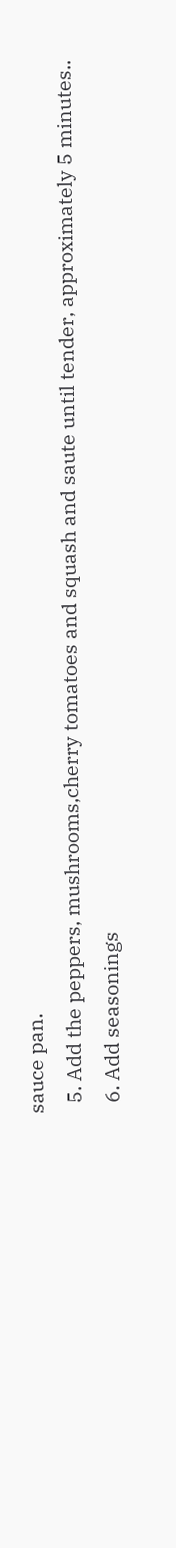sauce pan.
  5. Add the peppers, mushrooms,cherry tomatoes and squash and saute until tender, approximately 5 minutes..
  6. Add seasonings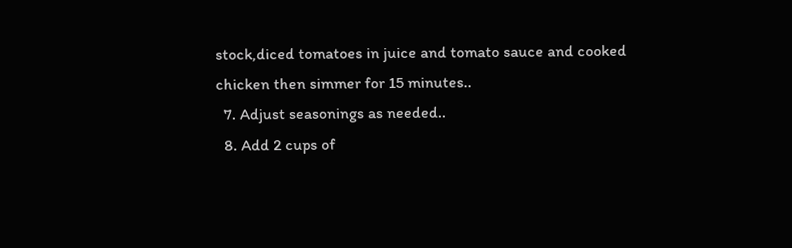stock,diced tomatoes in juice and tomato sauce and cooked chicken then simmer for 15 minutes..
  7. Adjust seasonings as needed..
  8. Add 2 cups of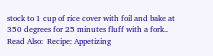stock to 1 cup of rice cover with foil and bake at 350 degrees for 25 minutes fluff with a fork..
Read Also:  Recipe: Appetizing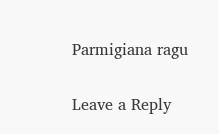Parmigiana ragu

Leave a Reply